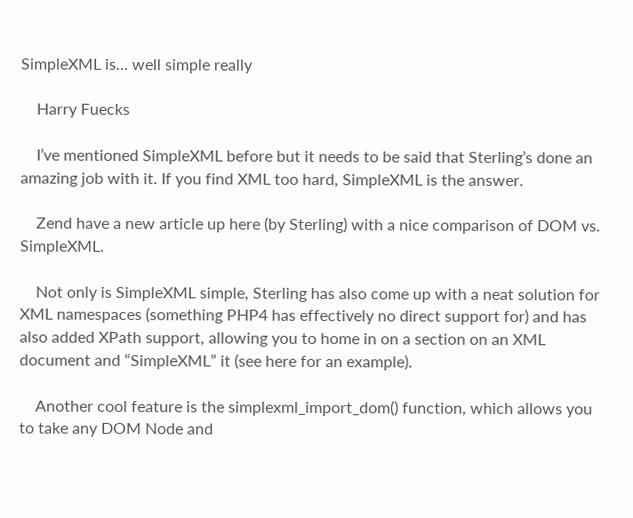SimpleXML is… well simple really

    Harry Fuecks

    I’ve mentioned SimpleXML before but it needs to be said that Sterling’s done an amazing job with it. If you find XML too hard, SimpleXML is the answer.

    Zend have a new article up here (by Sterling) with a nice comparison of DOM vs. SimpleXML.

    Not only is SimpleXML simple, Sterling has also come up with a neat solution for XML namespaces (something PHP4 has effectively no direct support for) and has also added XPath support, allowing you to home in on a section on an XML document and “SimpleXML” it (see here for an example).

    Another cool feature is the simplexml_import_dom() function, which allows you to take any DOM Node and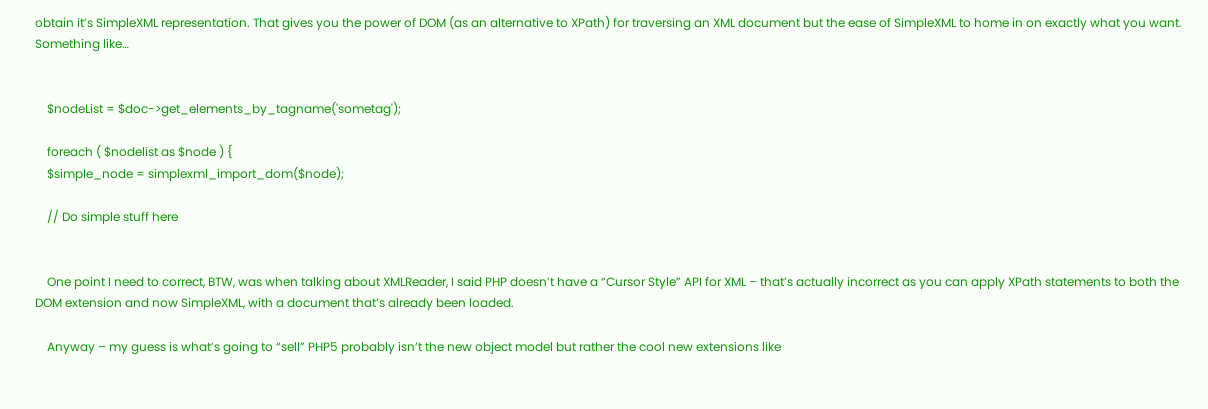obtain it’s SimpleXML representation. That gives you the power of DOM (as an alternative to XPath) for traversing an XML document but the ease of SimpleXML to home in on exactly what you want. Something like…


    $nodeList = $doc->get_elements_by_tagname('sometag');

    foreach ( $nodelist as $node ) {
    $simple_node = simplexml_import_dom($node);

    // Do simple stuff here


    One point I need to correct, BTW, was when talking about XMLReader, I said PHP doesn’t have a “Cursor Style” API for XML – that’s actually incorrect as you can apply XPath statements to both the DOM extension and now SimpleXML, with a document that’s already been loaded.

    Anyway – my guess is what’s going to “sell” PHP5 probably isn’t the new object model but rather the cool new extensions like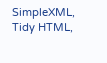SimpleXML, Tidy HTML,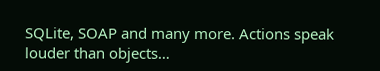SQLite, SOAP and many more. Actions speak louder than objects…